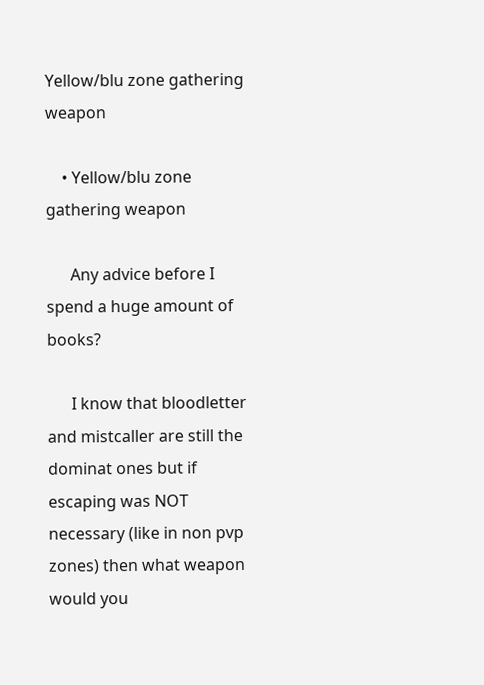Yellow/blu zone gathering weapon

    • Yellow/blu zone gathering weapon

      Any advice before I spend a huge amount of books?

      I know that bloodletter and mistcaller are still the dominat ones but if escaping was NOT necessary (like in non pvp zones) then what weapon would you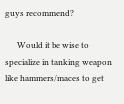guys recommend?

      Would it be wise to specialize in tanking weapon like hammers/maces to get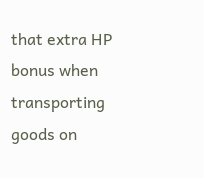that extra HP bonus when transporting goods on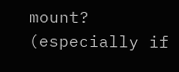mount? (especially if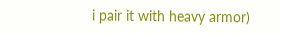i pair it with heavy armor)